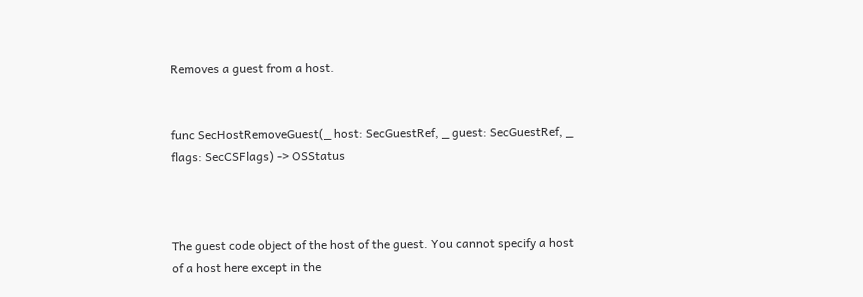Removes a guest from a host.


func SecHostRemoveGuest(_ host: SecGuestRef, _ guest: SecGuestRef, _ flags: SecCSFlags) -> OSStatus



The guest code object of the host of the guest. You cannot specify a host of a host here except in the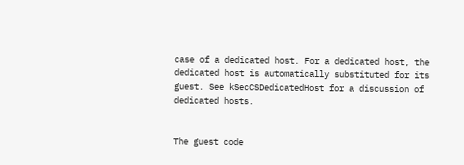case of a dedicated host. For a dedicated host, the dedicated host is automatically substituted for its guest. See kSecCSDedicatedHost for a discussion of dedicated hosts.


The guest code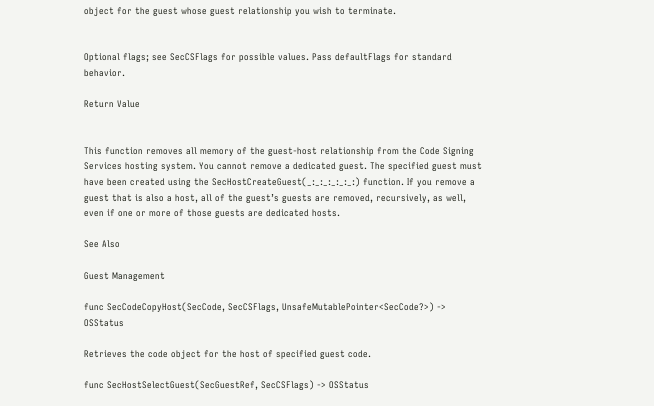object for the guest whose guest relationship you wish to terminate.


Optional flags; see SecCSFlags for possible values. Pass defaultFlags for standard behavior.

Return Value


This function removes all memory of the guest-host relationship from the Code Signing Services hosting system. You cannot remove a dedicated guest. The specified guest must have been created using the SecHostCreateGuest(_:_:_:_:_:_:) function. If you remove a guest that is also a host, all of the guest’s guests are removed, recursively, as well, even if one or more of those guests are dedicated hosts.

See Also

Guest Management

func SecCodeCopyHost(SecCode, SecCSFlags, UnsafeMutablePointer<SecCode?>) -> OSStatus

Retrieves the code object for the host of specified guest code.

func SecHostSelectGuest(SecGuestRef, SecCSFlags) -> OSStatus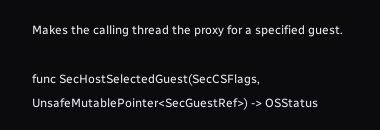Makes the calling thread the proxy for a specified guest.

func SecHostSelectedGuest(SecCSFlags, UnsafeMutablePointer<SecGuestRef>) -> OSStatus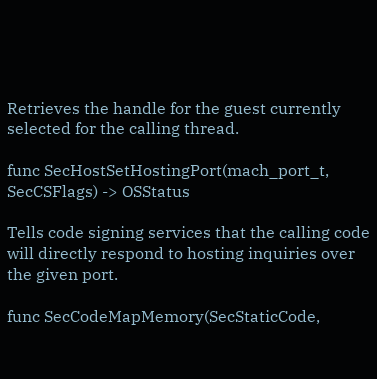Retrieves the handle for the guest currently selected for the calling thread.

func SecHostSetHostingPort(mach_port_t, SecCSFlags) -> OSStatus

Tells code signing services that the calling code will directly respond to hosting inquiries over the given port.

func SecCodeMapMemory(SecStaticCode,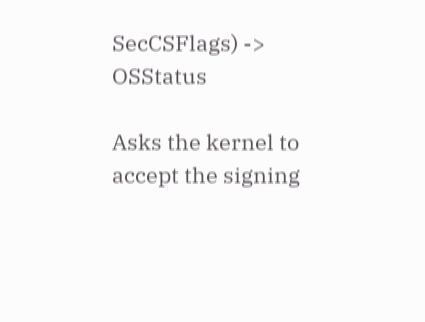SecCSFlags) -> OSStatus

Asks the kernel to accept the signing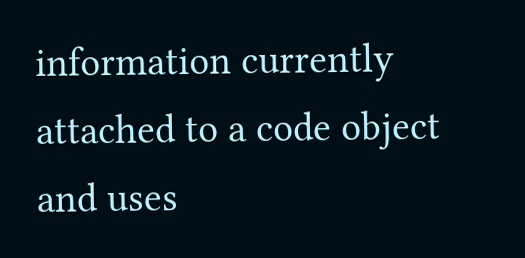information currently attached to a code object and uses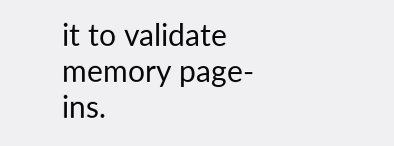it to validate memory page-ins.